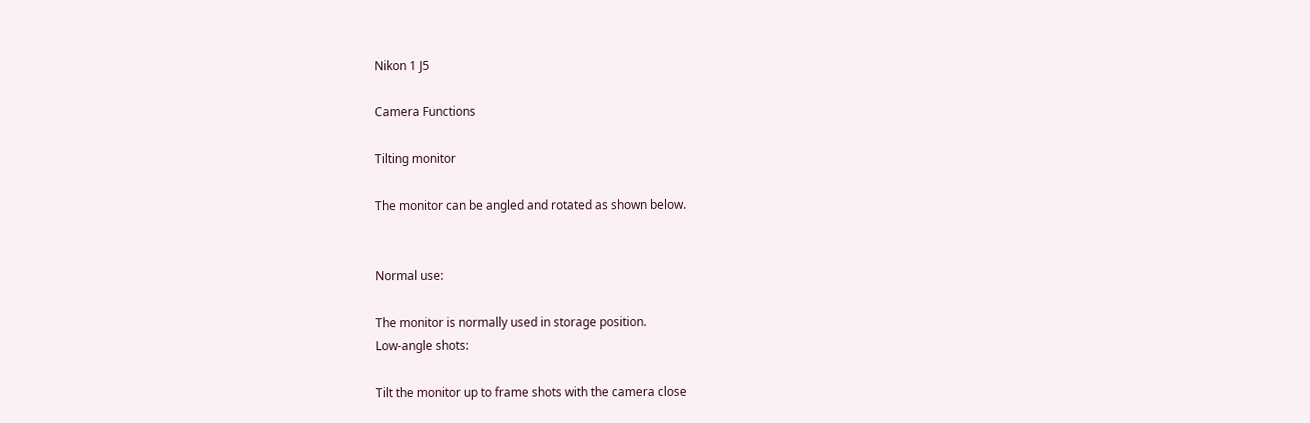Nikon 1 J5

Camera Functions

Tilting monitor

The monitor can be angled and rotated as shown below.


Normal use:

The monitor is normally used in storage position.
Low-angle shots:

Tilt the monitor up to frame shots with the camera close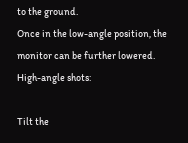to the ground.
Once in the low-angle position, the monitor can be further lowered.
High-angle shots:

Tilt the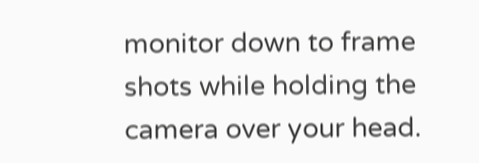monitor down to frame shots while holding the camera over your head.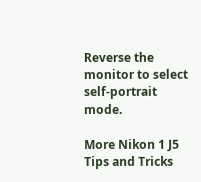Reverse the monitor to select self-portrait mode.

More Nikon 1 J5 Tips and Tricks